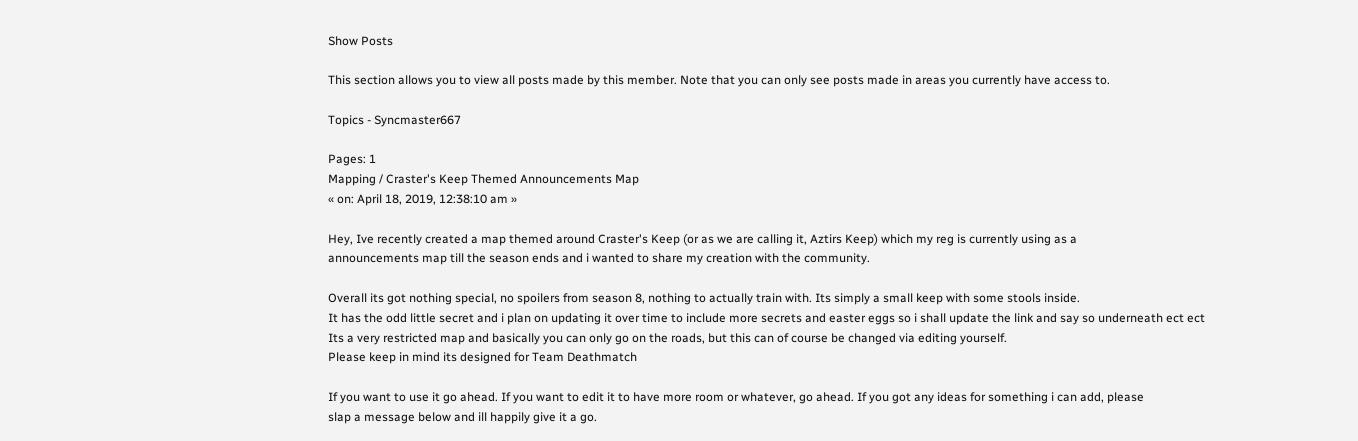Show Posts

This section allows you to view all posts made by this member. Note that you can only see posts made in areas you currently have access to.

Topics - Syncmaster667

Pages: 1
Mapping / Craster's Keep Themed Announcements Map
« on: April 18, 2019, 12:38:10 am »

Hey, Ive recently created a map themed around Craster's Keep (or as we are calling it, Aztirs Keep) which my reg is currently using as a
announcements map till the season ends and i wanted to share my creation with the community.

Overall its got nothing special, no spoilers from season 8, nothing to actually train with. Its simply a small keep with some stools inside.
It has the odd little secret and i plan on updating it over time to include more secrets and easter eggs so i shall update the link and say so underneath ect ect
Its a very restricted map and basically you can only go on the roads, but this can of course be changed via editing yourself.
Please keep in mind its designed for Team Deathmatch

If you want to use it go ahead. If you want to edit it to have more room or whatever, go ahead. If you got any ideas for something i can add, please
slap a message below and ill happily give it a go.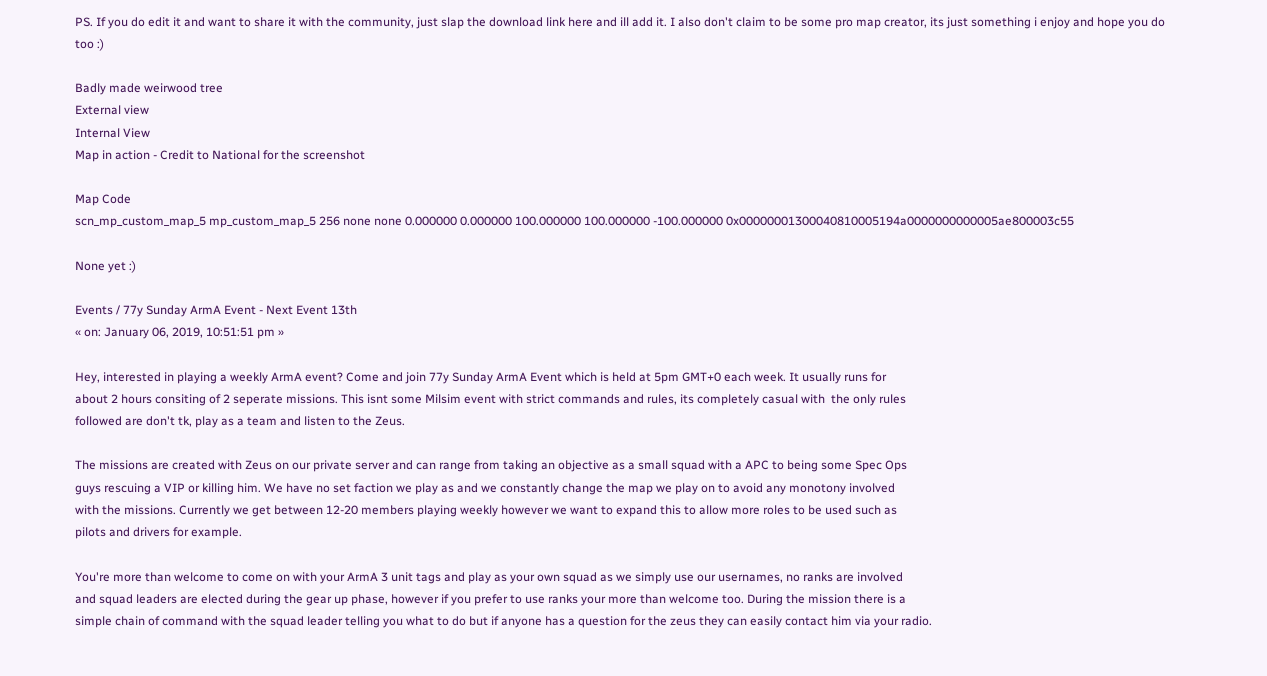PS. If you do edit it and want to share it with the community, just slap the download link here and ill add it. I also don't claim to be some pro map creator, its just something i enjoy and hope you do too :)

Badly made weirwood tree
External view
Internal View
Map in action - Credit to National for the screenshot

Map Code
scn_mp_custom_map_5 mp_custom_map_5 256 none none 0.000000 0.000000 100.000000 100.000000 -100.000000 0x00000001300040810005194a0000000000005ae800003c55

None yet :)

Events / 77y Sunday ArmA Event - Next Event 13th
« on: January 06, 2019, 10:51:51 pm »

Hey, interested in playing a weekly ArmA event? Come and join 77y Sunday ArmA Event which is held at 5pm GMT+0 each week. It usually runs for
about 2 hours consiting of 2 seperate missions. This isnt some Milsim event with strict commands and rules, its completely casual with  the only rules
followed are don't tk, play as a team and listen to the Zeus.

The missions are created with Zeus on our private server and can range from taking an objective as a small squad with a APC to being some Spec Ops
guys rescuing a VIP or killing him. We have no set faction we play as and we constantly change the map we play on to avoid any monotony involved
with the missions. Currently we get between 12-20 members playing weekly however we want to expand this to allow more roles to be used such as
pilots and drivers for example.

You're more than welcome to come on with your ArmA 3 unit tags and play as your own squad as we simply use our usernames, no ranks are involved
and squad leaders are elected during the gear up phase, however if you prefer to use ranks your more than welcome too. During the mission there is a
simple chain of command with the squad leader telling you what to do but if anyone has a question for the zeus they can easily contact him via your radio.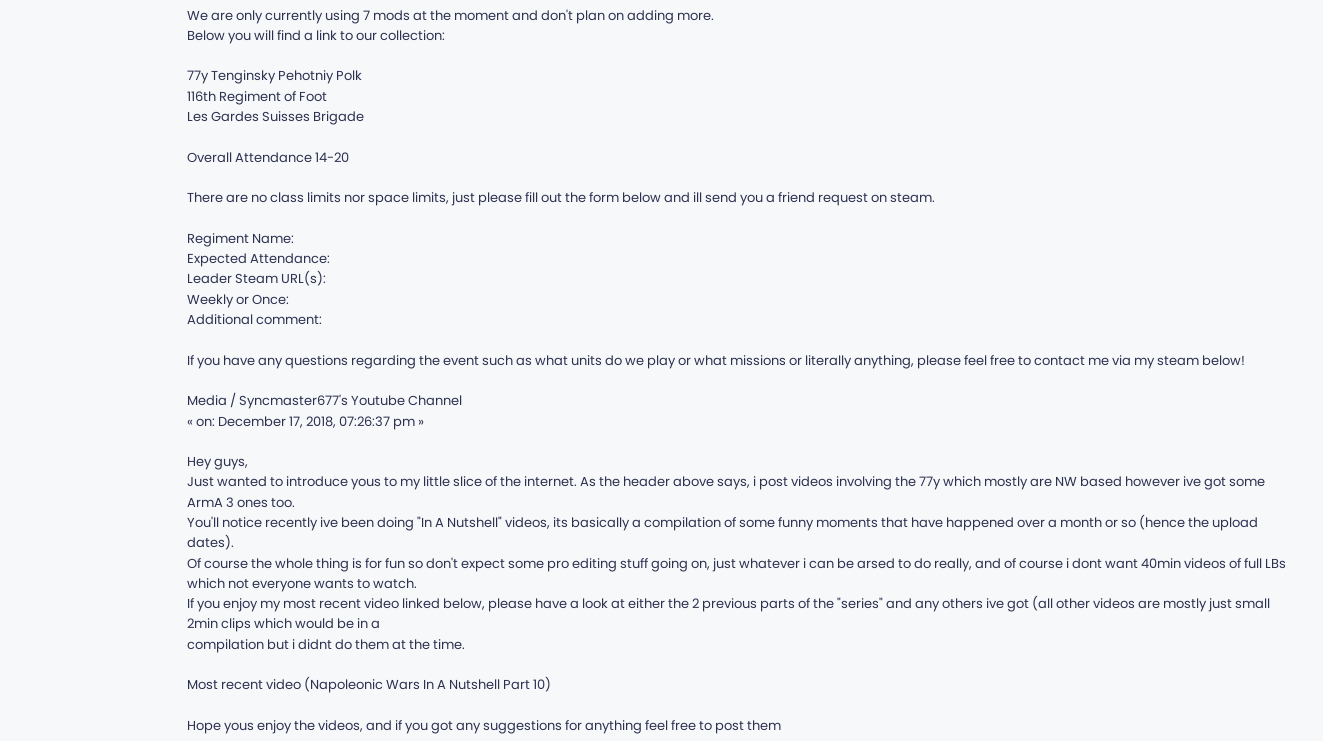We are only currently using 7 mods at the moment and don't plan on adding more.
Below you will find a link to our collection:

77y Tenginsky Pehotniy Polk
116th Regiment of Foot
Les Gardes Suisses Brigade

Overall Attendance 14-20

There are no class limits nor space limits, just please fill out the form below and ill send you a friend request on steam.

Regiment Name:
Expected Attendance:
Leader Steam URL(s):
Weekly or Once:
Additional comment:

If you have any questions regarding the event such as what units do we play or what missions or literally anything, please feel free to contact me via my steam below!

Media / Syncmaster677's Youtube Channel
« on: December 17, 2018, 07:26:37 pm »

Hey guys,
Just wanted to introduce yous to my little slice of the internet. As the header above says, i post videos involving the 77y which mostly are NW based however ive got some ArmA 3 ones too.
You'll notice recently ive been doing "In A Nutshell" videos, its basically a compilation of some funny moments that have happened over a month or so (hence the upload dates).
Of course the whole thing is for fun so don't expect some pro editing stuff going on, just whatever i can be arsed to do really, and of course i dont want 40min videos of full LBs which not everyone wants to watch.
If you enjoy my most recent video linked below, please have a look at either the 2 previous parts of the "series" and any others ive got (all other videos are mostly just small 2min clips which would be in a
compilation but i didnt do them at the time.

Most recent video (Napoleonic Wars In A Nutshell Part 10)

Hope yous enjoy the videos, and if you got any suggestions for anything feel free to post them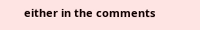either in the comments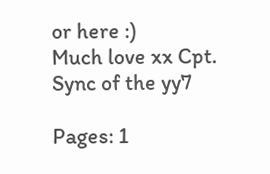or here :)
Much love xx Cpt. Sync of the yy7

Pages: 1